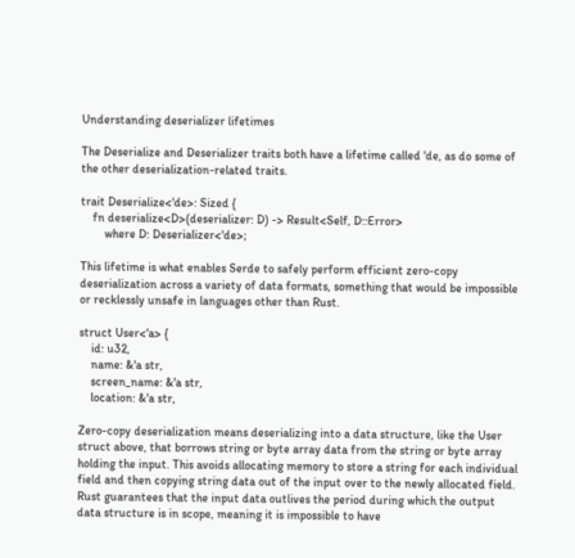Understanding deserializer lifetimes

The Deserialize and Deserializer traits both have a lifetime called 'de, as do some of the other deserialization-related traits.

trait Deserialize<'de>: Sized {
    fn deserialize<D>(deserializer: D) -> Result<Self, D::Error>
        where D: Deserializer<'de>;

This lifetime is what enables Serde to safely perform efficient zero-copy deserialization across a variety of data formats, something that would be impossible or recklessly unsafe in languages other than Rust.

struct User<'a> {
    id: u32,
    name: &'a str,
    screen_name: &'a str,
    location: &'a str,

Zero-copy deserialization means deserializing into a data structure, like the User struct above, that borrows string or byte array data from the string or byte array holding the input. This avoids allocating memory to store a string for each individual field and then copying string data out of the input over to the newly allocated field. Rust guarantees that the input data outlives the period during which the output data structure is in scope, meaning it is impossible to have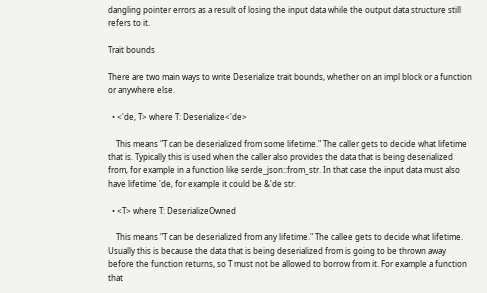dangling pointer errors as a result of losing the input data while the output data structure still refers to it.

Trait bounds

There are two main ways to write Deserialize trait bounds, whether on an impl block or a function or anywhere else.

  • <'de, T> where T: Deserialize<'de>

    This means "T can be deserialized from some lifetime." The caller gets to decide what lifetime that is. Typically this is used when the caller also provides the data that is being deserialized from, for example in a function like serde_json::from_str. In that case the input data must also have lifetime 'de, for example it could be &'de str.

  • <T> where T: DeserializeOwned

    This means "T can be deserialized from any lifetime." The callee gets to decide what lifetime. Usually this is because the data that is being deserialized from is going to be thrown away before the function returns, so T must not be allowed to borrow from it. For example a function that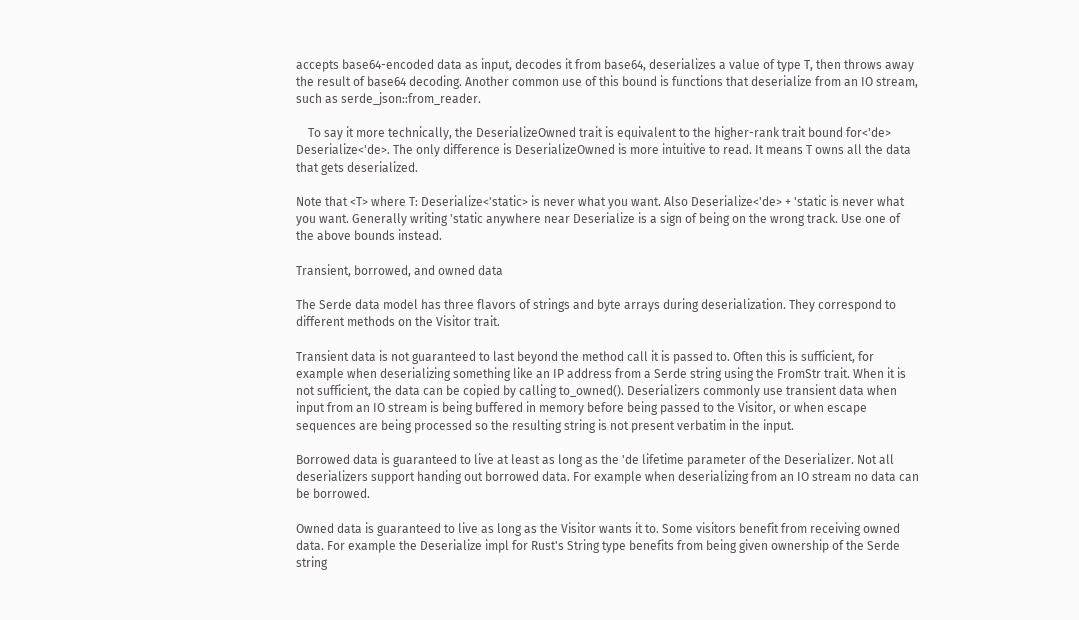accepts base64-encoded data as input, decodes it from base64, deserializes a value of type T, then throws away the result of base64 decoding. Another common use of this bound is functions that deserialize from an IO stream, such as serde_json::from_reader.

    To say it more technically, the DeserializeOwned trait is equivalent to the higher-rank trait bound for<'de> Deserialize<'de>. The only difference is DeserializeOwned is more intuitive to read. It means T owns all the data that gets deserialized.

Note that <T> where T: Deserialize<'static> is never what you want. Also Deserialize<'de> + 'static is never what you want. Generally writing 'static anywhere near Deserialize is a sign of being on the wrong track. Use one of the above bounds instead.

Transient, borrowed, and owned data

The Serde data model has three flavors of strings and byte arrays during deserialization. They correspond to different methods on the Visitor trait.

Transient data is not guaranteed to last beyond the method call it is passed to. Often this is sufficient, for example when deserializing something like an IP address from a Serde string using the FromStr trait. When it is not sufficient, the data can be copied by calling to_owned(). Deserializers commonly use transient data when input from an IO stream is being buffered in memory before being passed to the Visitor, or when escape sequences are being processed so the resulting string is not present verbatim in the input.

Borrowed data is guaranteed to live at least as long as the 'de lifetime parameter of the Deserializer. Not all deserializers support handing out borrowed data. For example when deserializing from an IO stream no data can be borrowed.

Owned data is guaranteed to live as long as the Visitor wants it to. Some visitors benefit from receiving owned data. For example the Deserialize impl for Rust's String type benefits from being given ownership of the Serde string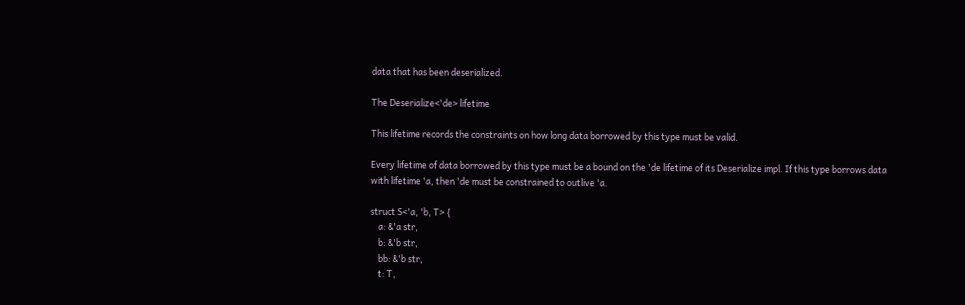data that has been deserialized.

The Deserialize<'de> lifetime

This lifetime records the constraints on how long data borrowed by this type must be valid.

Every lifetime of data borrowed by this type must be a bound on the 'de lifetime of its Deserialize impl. If this type borrows data with lifetime 'a, then 'de must be constrained to outlive 'a.

struct S<'a, 'b, T> {
    a: &'a str,
    b: &'b str,
    bb: &'b str,
    t: T,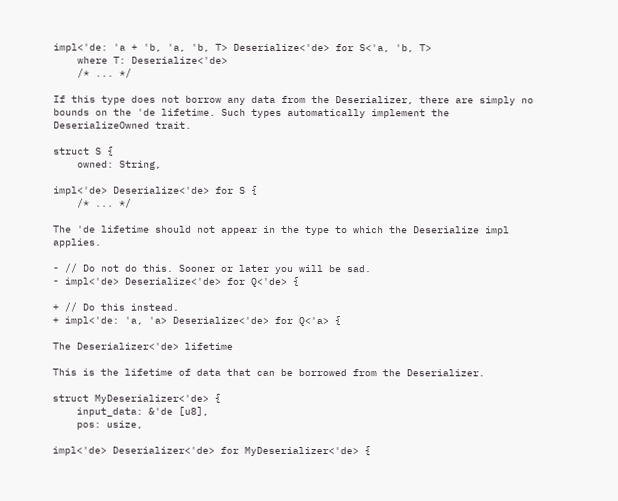impl<'de: 'a + 'b, 'a, 'b, T> Deserialize<'de> for S<'a, 'b, T>
    where T: Deserialize<'de>
    /* ... */

If this type does not borrow any data from the Deserializer, there are simply no bounds on the 'de lifetime. Such types automatically implement the DeserializeOwned trait.

struct S {
    owned: String,

impl<'de> Deserialize<'de> for S {
    /* ... */

The 'de lifetime should not appear in the type to which the Deserialize impl applies.

- // Do not do this. Sooner or later you will be sad.
- impl<'de> Deserialize<'de> for Q<'de> {

+ // Do this instead.
+ impl<'de: 'a, 'a> Deserialize<'de> for Q<'a> {

The Deserializer<'de> lifetime

This is the lifetime of data that can be borrowed from the Deserializer.

struct MyDeserializer<'de> {
    input_data: &'de [u8],
    pos: usize,

impl<'de> Deserializer<'de> for MyDeserializer<'de> {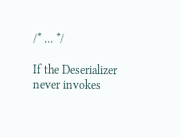/* ... */

If the Deserializer never invokes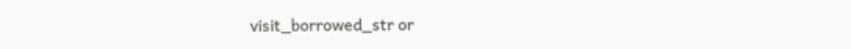visit_borrowed_str or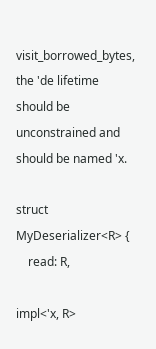visit_borrowed_bytes, the 'de lifetime should be unconstrained and should be named 'x.

struct MyDeserializer<R> {
    read: R,

impl<'x, R>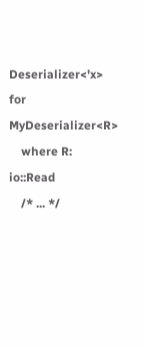Deserializer<'x> for MyDeserializer<R>
    where R: io::Read
    /* ... */